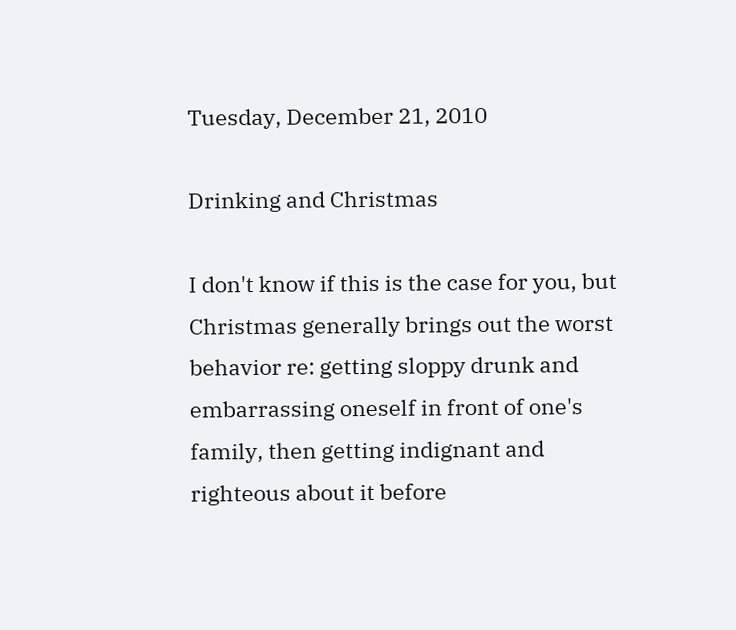Tuesday, December 21, 2010

Drinking and Christmas

I don't know if this is the case for you, but Christmas generally brings out the worst behavior re: getting sloppy drunk and embarrassing oneself in front of one's family, then getting indignant and righteous about it before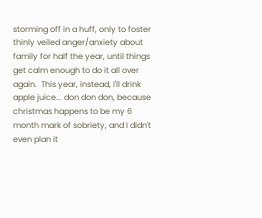storming off in a huff, only to foster thinly veiled anger/anxiety about family for half the year, until things get calm enough to do it all over again.  This year, instead, I'll drink apple juice... don don don, because christmas happens to be my 6 month mark of sobriety, and I didn't even plan it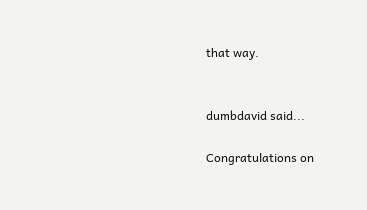that way.


dumbdavid said...

Congratulations on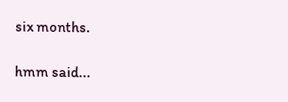six months.

hmm said...